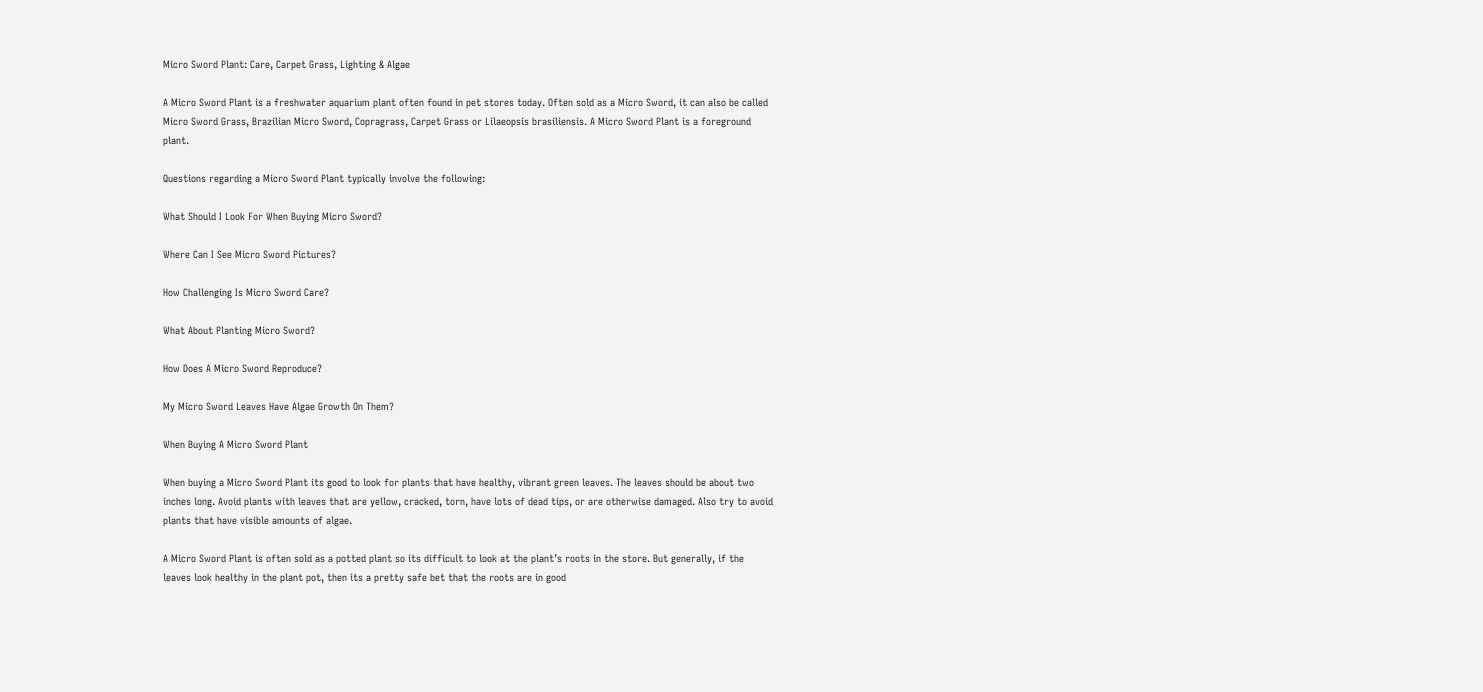Micro Sword Plant: Care, Carpet Grass, Lighting & Algae

A Micro Sword Plant is a freshwater aquarium plant often found in pet stores today. Often sold as a Micro Sword, it can also be called Micro Sword Grass, Brazilian Micro Sword, Copragrass, Carpet Grass or Lilaeopsis brasiliensis. A Micro Sword Plant is a foreground plant.

Questions regarding a Micro Sword Plant typically involve the following:

What Should I Look For When Buying Micro Sword?

Where Can I See Micro Sword Pictures?

How Challenging Is Micro Sword Care?

What About Planting Micro Sword?

How Does A Micro Sword Reproduce?

My Micro Sword Leaves Have Algae Growth On Them?

When Buying A Micro Sword Plant

When buying a Micro Sword Plant its good to look for plants that have healthy, vibrant green leaves. The leaves should be about two inches long. Avoid plants with leaves that are yellow, cracked, torn, have lots of dead tips, or are otherwise damaged. Also try to avoid plants that have visible amounts of algae.

A Micro Sword Plant is often sold as a potted plant so its difficult to look at the plant’s roots in the store. But generally, if the leaves look healthy in the plant pot, then its a pretty safe bet that the roots are in good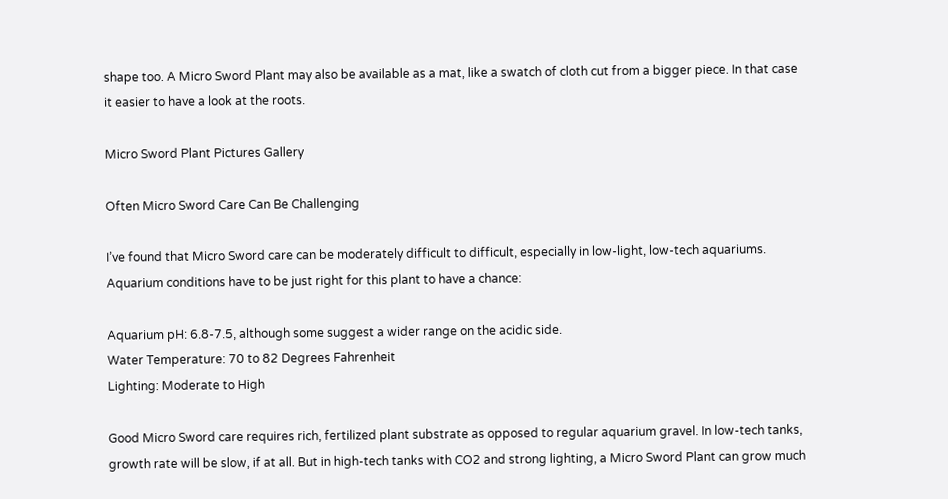shape too. A Micro Sword Plant may also be available as a mat, like a swatch of cloth cut from a bigger piece. In that case it easier to have a look at the roots.

Micro Sword Plant Pictures Gallery

Often Micro Sword Care Can Be Challenging

I’ve found that Micro Sword care can be moderately difficult to difficult, especially in low-light, low-tech aquariums. Aquarium conditions have to be just right for this plant to have a chance:

Aquarium pH: 6.8-7.5, although some suggest a wider range on the acidic side.
Water Temperature: 70 to 82 Degrees Fahrenheit
Lighting: Moderate to High

Good Micro Sword care requires rich, fertilized plant substrate as opposed to regular aquarium gravel. In low-tech tanks, growth rate will be slow, if at all. But in high-tech tanks with CO2 and strong lighting, a Micro Sword Plant can grow much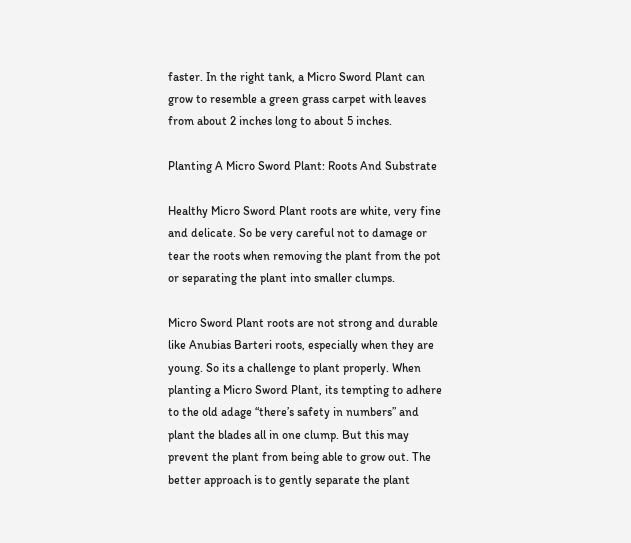faster. In the right tank, a Micro Sword Plant can grow to resemble a green grass carpet with leaves from about 2 inches long to about 5 inches.

Planting A Micro Sword Plant: Roots And Substrate

Healthy Micro Sword Plant roots are white, very fine and delicate. So be very careful not to damage or tear the roots when removing the plant from the pot or separating the plant into smaller clumps.

Micro Sword Plant roots are not strong and durable like Anubias Barteri roots, especially when they are young. So its a challenge to plant properly. When planting a Micro Sword Plant, its tempting to adhere to the old adage “there’s safety in numbers” and plant the blades all in one clump. But this may prevent the plant from being able to grow out. The better approach is to gently separate the plant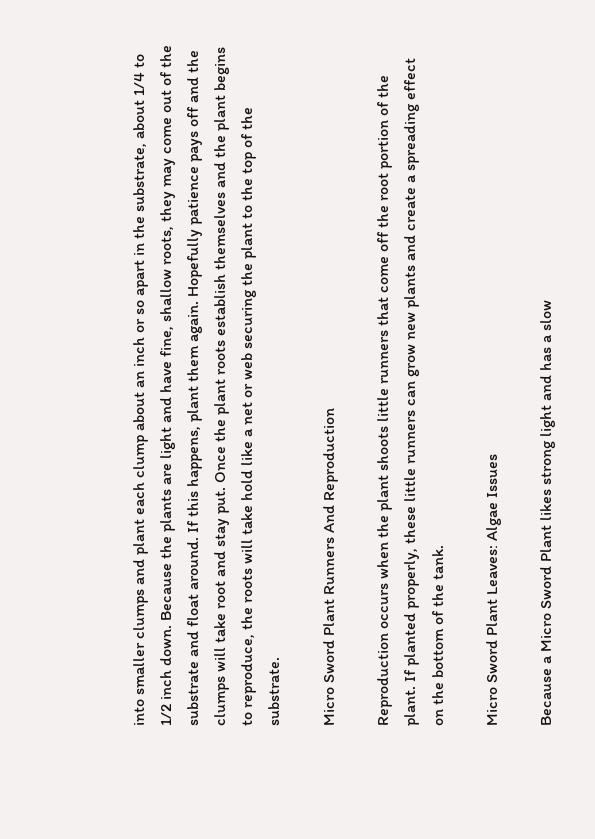into smaller clumps and plant each clump about an inch or so apart in the substrate, about 1/4 to 1/2 inch down. Because the plants are light and have fine, shallow roots, they may come out of the substrate and float around. If this happens, plant them again. Hopefully patience pays off and the clumps will take root and stay put. Once the plant roots establish themselves and the plant begins to reproduce, the roots will take hold like a net or web securing the plant to the top of the substrate.

Micro Sword Plant Runners And Reproduction

Reproduction occurs when the plant shoots little runners that come off the root portion of the plant. If planted properly, these little runners can grow new plants and create a spreading effect on the bottom of the tank.

Micro Sword Plant Leaves: Algae Issues

Because a Micro Sword Plant likes strong light and has a slow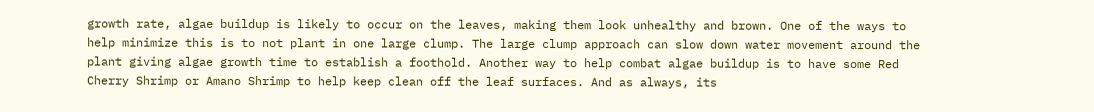growth rate, algae buildup is likely to occur on the leaves, making them look unhealthy and brown. One of the ways to help minimize this is to not plant in one large clump. The large clump approach can slow down water movement around the plant giving algae growth time to establish a foothold. Another way to help combat algae buildup is to have some Red Cherry Shrimp or Amano Shrimp to help keep clean off the leaf surfaces. And as always, its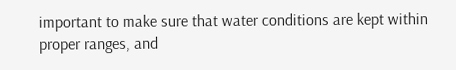important to make sure that water conditions are kept within proper ranges, and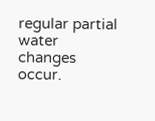regular partial water changes occur.